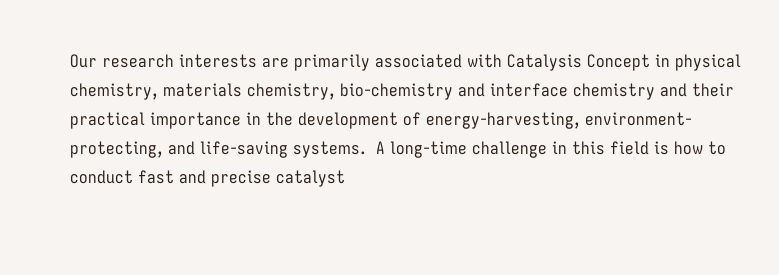Our research interests are primarily associated with Catalysis Concept in physical chemistry, materials chemistry, bio-chemistry and interface chemistry and their practical importance in the development of energy-harvesting, environment-protecting, and life-saving systems.  A long-time challenge in this field is how to conduct fast and precise catalyst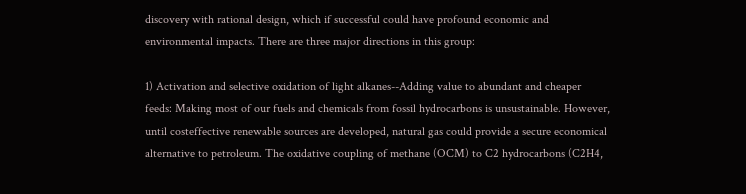discovery with rational design, which if successful could have profound economic and environmental impacts. There are three major directions in this group:

1) Activation and selective oxidation of light alkanes--Adding value to abundant and cheaper feeds: Making most of our fuels and chemicals from fossil hydrocarbons is unsustainable. However, until costeffective renewable sources are developed, natural gas could provide a secure economical alternative to petroleum. The oxidative coupling of methane (OCM) to C2 hydrocarbons (C2H4,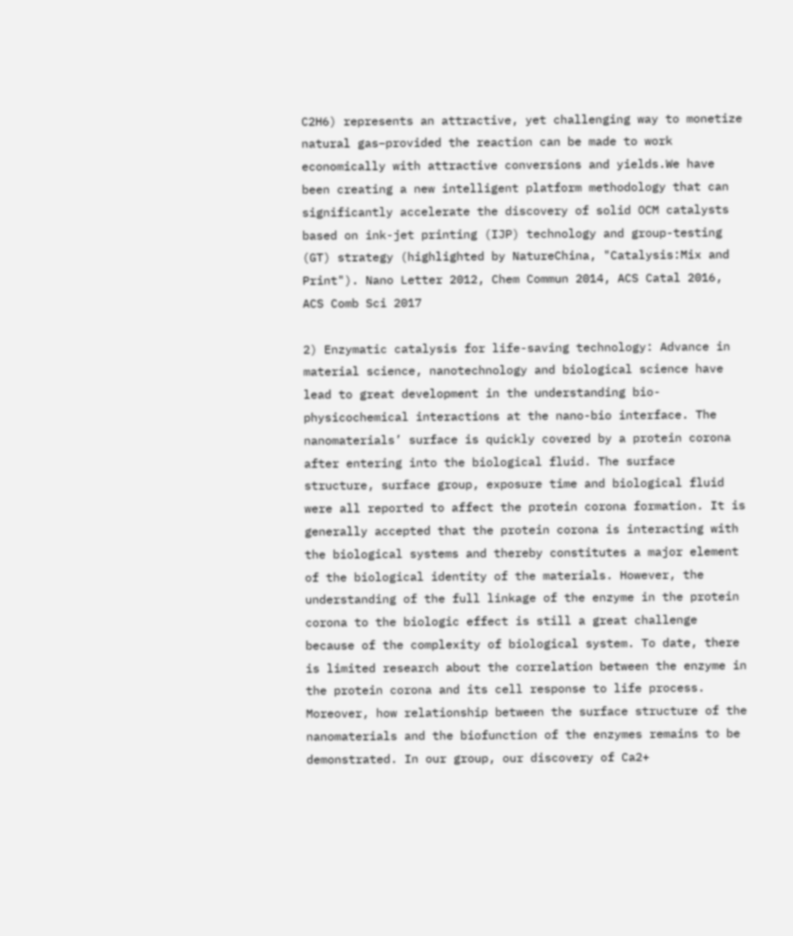C2H6) represents an attractive, yet challenging way to monetize natural gas–provided the reaction can be made to work economically with attractive conversions and yields.We have been creating a new intelligent platform methodology that can significantly accelerate the discovery of solid OCM catalysts based on ink-jet printing (IJP) technology and group-testing (GT) strategy (highlighted by NatureChina, "Catalysis:Mix and Print"). Nano Letter 2012, Chem Commun 2014, ACS Catal 2016, ACS Comb Sci 2017

2) Enzymatic catalysis for life-saving technology: Advance in material science, nanotechnology and biological science have lead to great development in the understanding bio-physicochemical interactions at the nano-bio interface. The nanomaterials’ surface is quickly covered by a protein corona after entering into the biological fluid. The surface structure, surface group, exposure time and biological fluid were all reported to affect the protein corona formation. It is generally accepted that the protein corona is interacting with the biological systems and thereby constitutes a major element of the biological identity of the materials. However, the understanding of the full linkage of the enzyme in the protein corona to the biologic effect is still a great challenge because of the complexity of biological system. To date, there is limited research about the correlation between the enzyme in the protein corona and its cell response to life process. Moreover, how relationship between the surface structure of the nanomaterials and the biofunction of the enzymes remains to be demonstrated. In our group, our discovery of Ca2+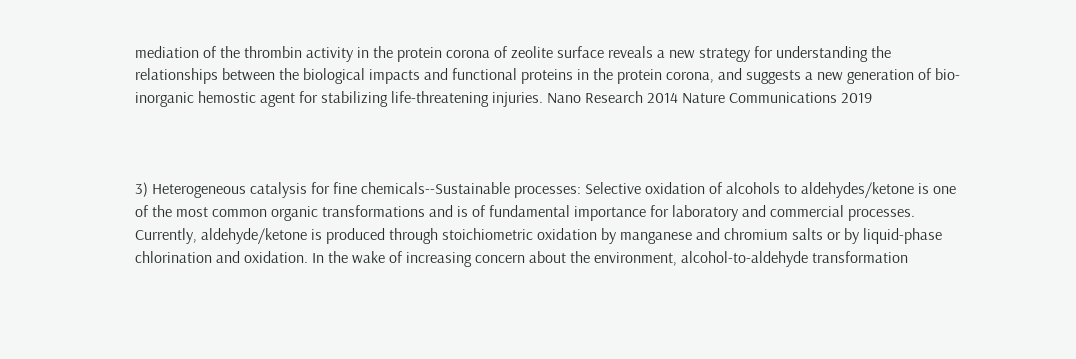mediation of the thrombin activity in the protein corona of zeolite surface reveals a new strategy for understanding the relationships between the biological impacts and functional proteins in the protein corona, and suggests a new generation of bio-inorganic hemostic agent for stabilizing life-threatening injuries. Nano Research 2014 Nature Communications 2019



3) Heterogeneous catalysis for fine chemicals--Sustainable processes: Selective oxidation of alcohols to aldehydes/ketone is one of the most common organic transformations and is of fundamental importance for laboratory and commercial processes. Currently, aldehyde/ketone is produced through stoichiometric oxidation by manganese and chromium salts or by liquid-phase chlorination and oxidation. In the wake of increasing concern about the environment, alcohol-to-aldehyde transformation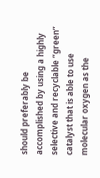should preferably be accomplished by using a highly selective and recyclable “green” catalyst that is able to use molecular oxygen as the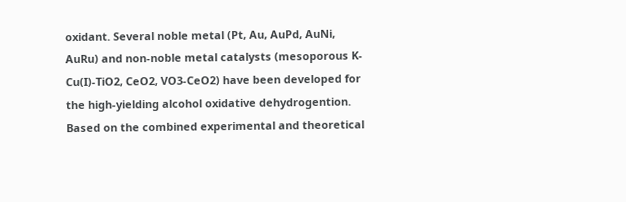oxidant. Several noble metal (Pt, Au, AuPd, AuNi, AuRu) and non-noble metal catalysts (mesoporous K-Cu(I)-TiO2, CeO2, VO3-CeO2) have been developed for the high-yielding alcohol oxidative dehydrogention. Based on the combined experimental and theoretical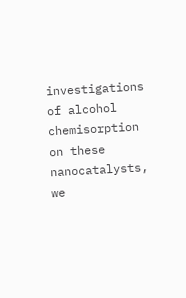investigations of alcohol chemisorption on these nanocatalysts, we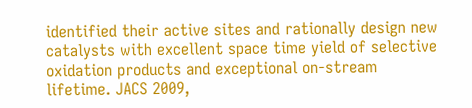identified their active sites and rationally design new catalysts with excellent space time yield of selective oxidation products and exceptional on-stream lifetime. JACS 2009,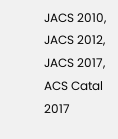JACS 2010, JACS 2012, JACS 2017, ACS Catal 2017